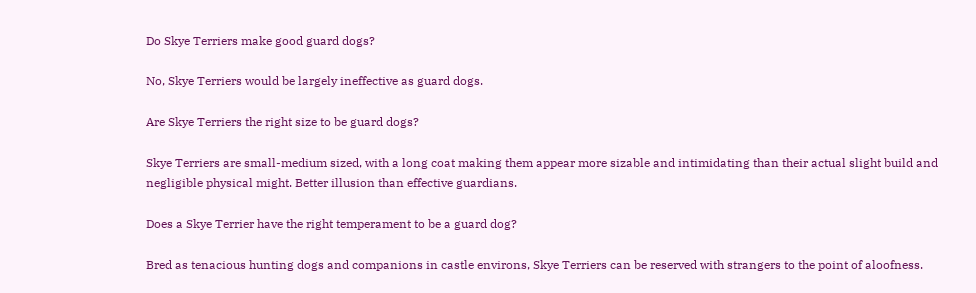Do Skye Terriers make good guard dogs?

No, Skye Terriers would be largely ineffective as guard dogs.

Are Skye Terriers the right size to be guard dogs?

Skye Terriers are small-medium sized, with a long coat making them appear more sizable and intimidating than their actual slight build and negligible physical might. Better illusion than effective guardians.

Does a Skye Terrier have the right temperament to be a guard dog?

Bred as tenacious hunting dogs and companions in castle environs, Skye Terriers can be reserved with strangers to the point of aloofness.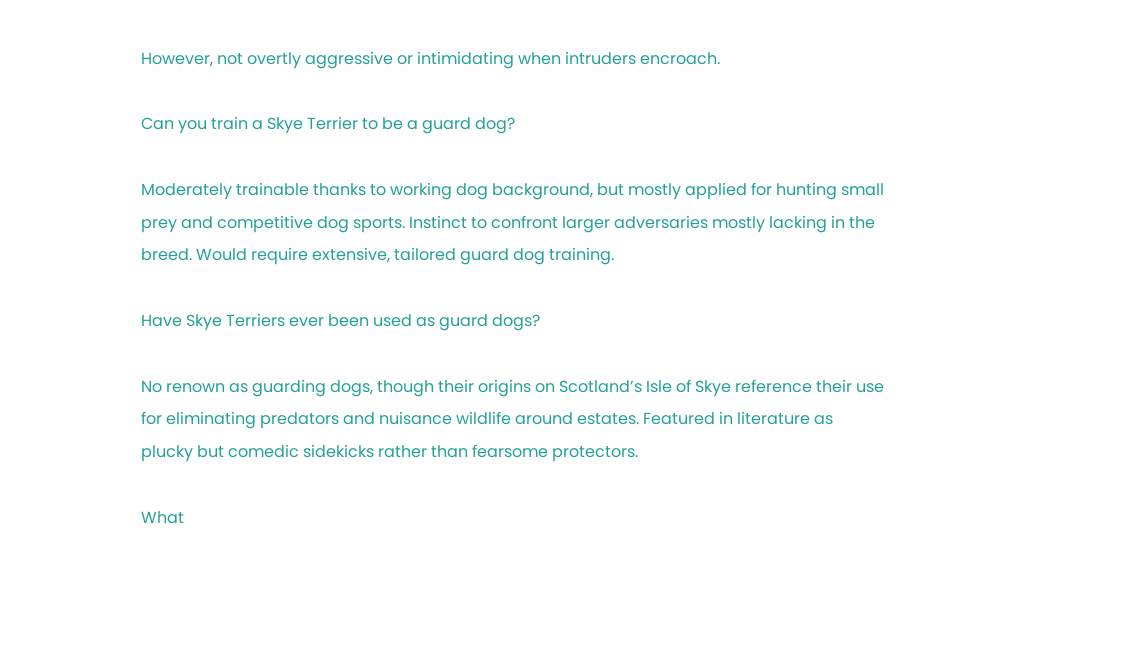However, not overtly aggressive or intimidating when intruders encroach.

Can you train a Skye Terrier to be a guard dog?

Moderately trainable thanks to working dog background, but mostly applied for hunting small prey and competitive dog sports. Instinct to confront larger adversaries mostly lacking in the breed. Would require extensive, tailored guard dog training.

Have Skye Terriers ever been used as guard dogs?

No renown as guarding dogs, though their origins on Scotland’s Isle of Skye reference their use for eliminating predators and nuisance wildlife around estates. Featured in literature as plucky but comedic sidekicks rather than fearsome protectors.

What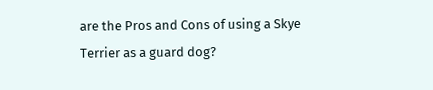are the Pros and Cons of using a Skye Terrier as a guard dog?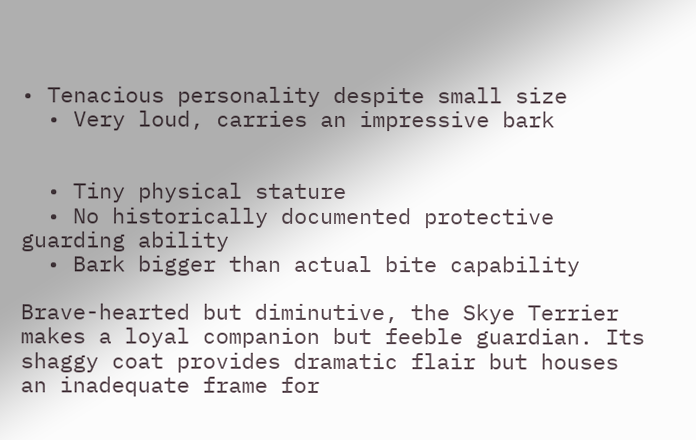• Tenacious personality despite small size
  • Very loud, carries an impressive bark


  • Tiny physical stature
  • No historically documented protective guarding ability
  • Bark bigger than actual bite capability

Brave-hearted but diminutive, the Skye Terrier makes a loyal companion but feeble guardian. Its shaggy coat provides dramatic flair but houses an inadequate frame for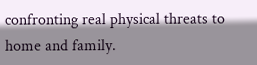confronting real physical threats to home and family.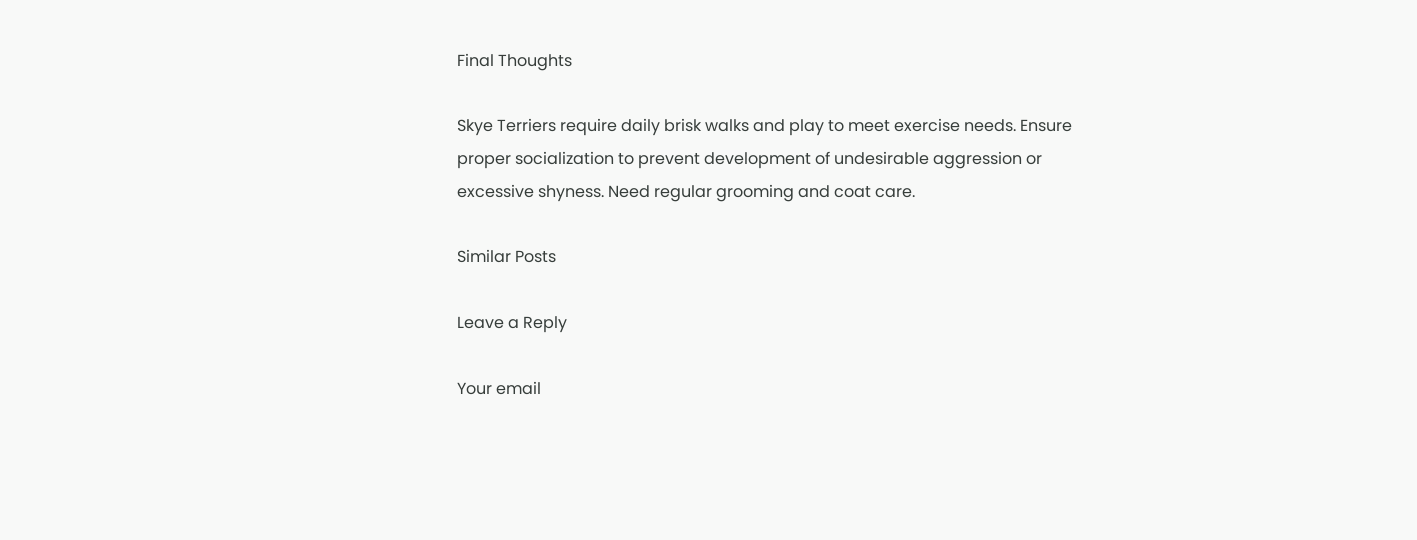Final Thoughts

Skye Terriers require daily brisk walks and play to meet exercise needs. Ensure proper socialization to prevent development of undesirable aggression or excessive shyness. Need regular grooming and coat care.

Similar Posts

Leave a Reply

Your email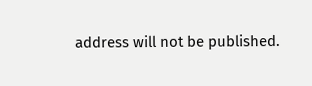address will not be published.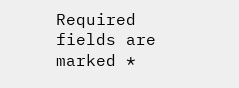Required fields are marked *